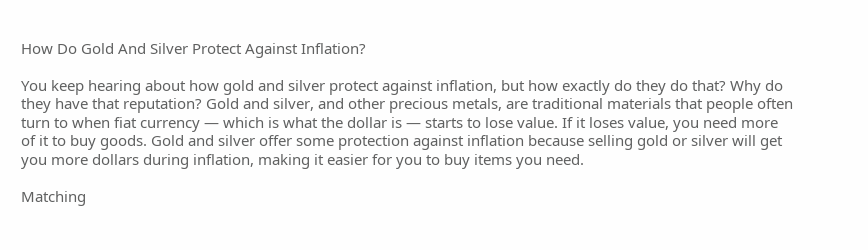How Do Gold And Silver Protect Against Inflation?

You keep hearing about how gold and silver protect against inflation, but how exactly do they do that? Why do they have that reputation? Gold and silver, and other precious metals, are traditional materials that people often turn to when fiat currency — which is what the dollar is — starts to lose value. If it loses value, you need more of it to buy goods. Gold and silver offer some protection against inflation because selling gold or silver will get you more dollars during inflation, making it easier for you to buy items you need.

Matching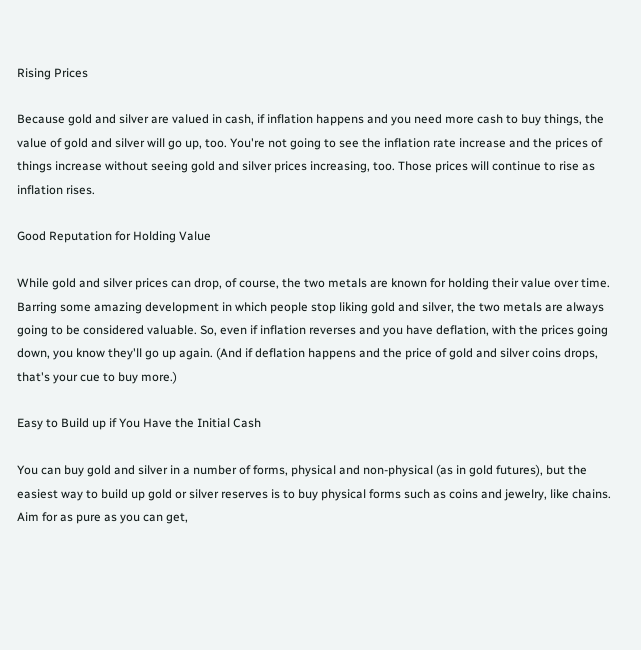Rising Prices

Because gold and silver are valued in cash, if inflation happens and you need more cash to buy things, the value of gold and silver will go up, too. You're not going to see the inflation rate increase and the prices of things increase without seeing gold and silver prices increasing, too. Those prices will continue to rise as inflation rises.

Good Reputation for Holding Value

While gold and silver prices can drop, of course, the two metals are known for holding their value over time. Barring some amazing development in which people stop liking gold and silver, the two metals are always going to be considered valuable. So, even if inflation reverses and you have deflation, with the prices going down, you know they'll go up again. (And if deflation happens and the price of gold and silver coins drops, that's your cue to buy more.)

Easy to Build up if You Have the Initial Cash

You can buy gold and silver in a number of forms, physical and non-physical (as in gold futures), but the easiest way to build up gold or silver reserves is to buy physical forms such as coins and jewelry, like chains. Aim for as pure as you can get,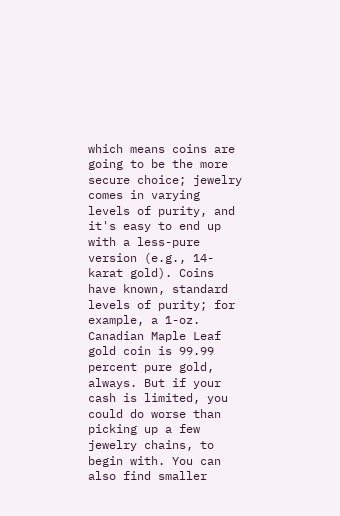which means coins are going to be the more secure choice; jewelry comes in varying levels of purity, and it's easy to end up with a less-pure version (e.g., 14-karat gold). Coins have known, standard levels of purity; for example, a 1-oz. Canadian Maple Leaf gold coin is 99.99 percent pure gold, always. But if your cash is limited, you could do worse than picking up a few jewelry chains, to begin with. You can also find smaller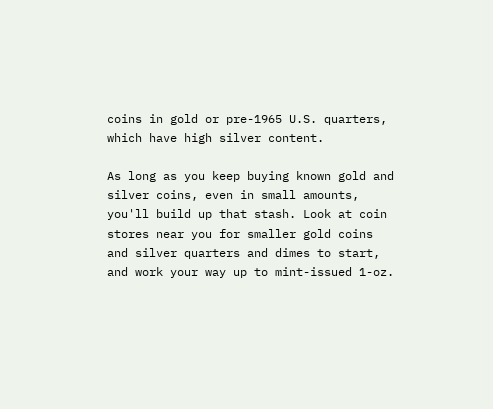coins in gold or pre-1965 U.S. quarters, which have high silver content.

As long as you keep buying known gold and silver coins, even in small amounts, you'll build up that stash. Look at coin stores near you for smaller gold coins and silver quarters and dimes to start, and work your way up to mint-issued 1-oz.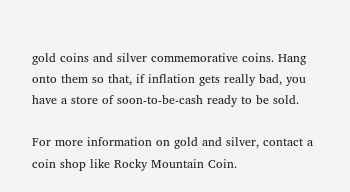gold coins and silver commemorative coins. Hang onto them so that, if inflation gets really bad, you have a store of soon-to-be-cash ready to be sold.

For more information on gold and silver, contact a coin shop like Rocky Mountain Coin.